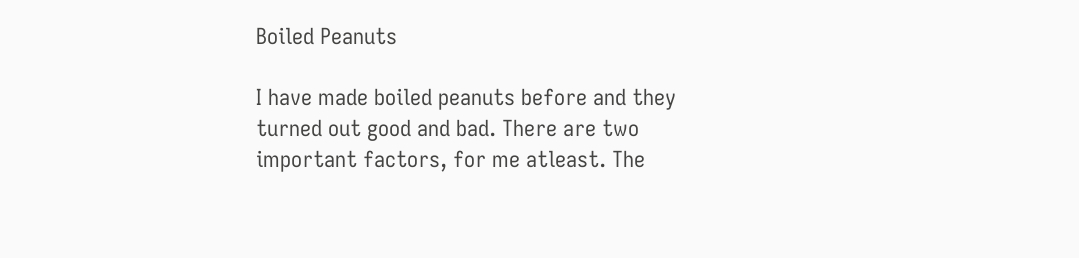Boiled Peanuts

I have made boiled peanuts before and they turned out good and bad. There are two important factors, for me atleast. The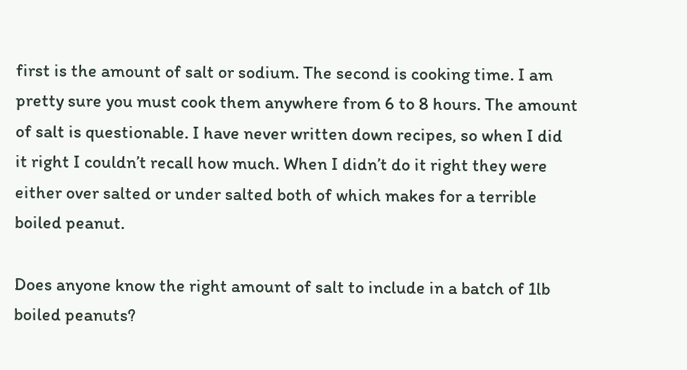first is the amount of salt or sodium. The second is cooking time. I am pretty sure you must cook them anywhere from 6 to 8 hours. The amount of salt is questionable. I have never written down recipes, so when I did it right I couldn’t recall how much. When I didn’t do it right they were either over salted or under salted both of which makes for a terrible boiled peanut.

Does anyone know the right amount of salt to include in a batch of 1lb boiled peanuts?